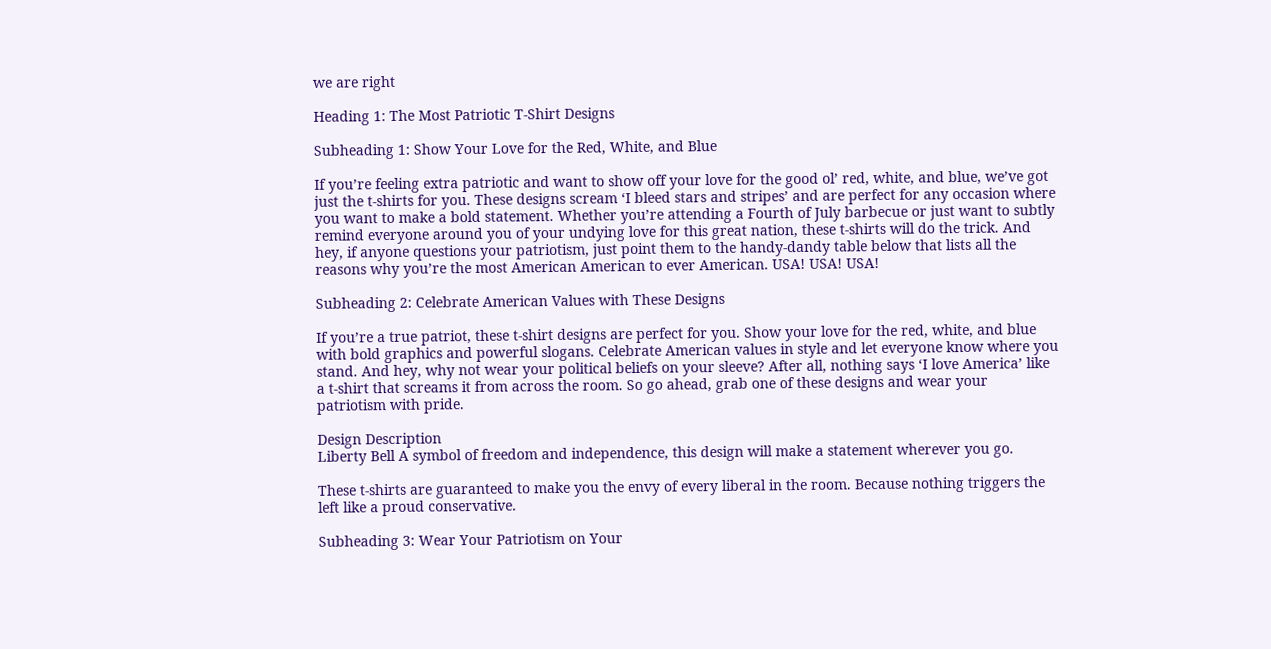we are right

Heading 1: The Most Patriotic T-Shirt Designs

Subheading 1: Show Your Love for the Red, White, and Blue

If you’re feeling extra patriotic and want to show off your love for the good ol’ red, white, and blue, we’ve got just the t-shirts for you. These designs scream ‘I bleed stars and stripes’ and are perfect for any occasion where you want to make a bold statement. Whether you’re attending a Fourth of July barbecue or just want to subtly remind everyone around you of your undying love for this great nation, these t-shirts will do the trick. And hey, if anyone questions your patriotism, just point them to the handy-dandy table below that lists all the reasons why you’re the most American American to ever American. USA! USA! USA!

Subheading 2: Celebrate American Values with These Designs

If you’re a true patriot, these t-shirt designs are perfect for you. Show your love for the red, white, and blue with bold graphics and powerful slogans. Celebrate American values in style and let everyone know where you stand. And hey, why not wear your political beliefs on your sleeve? After all, nothing says ‘I love America’ like a t-shirt that screams it from across the room. So go ahead, grab one of these designs and wear your patriotism with pride.

Design Description
Liberty Bell A symbol of freedom and independence, this design will make a statement wherever you go.

These t-shirts are guaranteed to make you the envy of every liberal in the room. Because nothing triggers the left like a proud conservative.

Subheading 3: Wear Your Patriotism on Your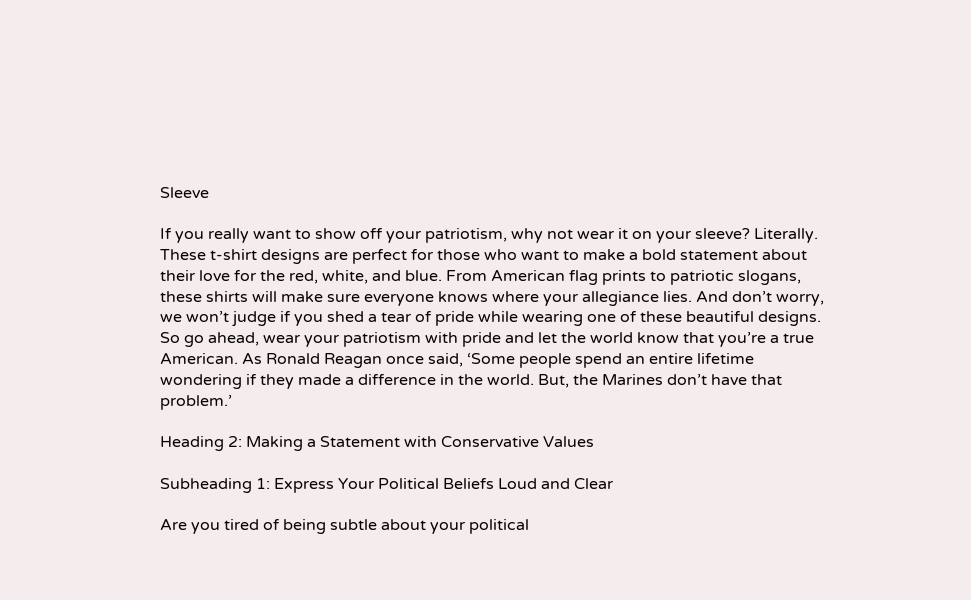Sleeve

If you really want to show off your patriotism, why not wear it on your sleeve? Literally. These t-shirt designs are perfect for those who want to make a bold statement about their love for the red, white, and blue. From American flag prints to patriotic slogans, these shirts will make sure everyone knows where your allegiance lies. And don’t worry, we won’t judge if you shed a tear of pride while wearing one of these beautiful designs. So go ahead, wear your patriotism with pride and let the world know that you’re a true American. As Ronald Reagan once said, ‘Some people spend an entire lifetime wondering if they made a difference in the world. But, the Marines don’t have that problem.’

Heading 2: Making a Statement with Conservative Values

Subheading 1: Express Your Political Beliefs Loud and Clear

Are you tired of being subtle about your political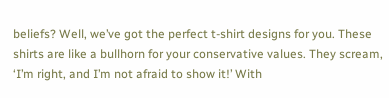beliefs? Well, we’ve got the perfect t-shirt designs for you. These shirts are like a bullhorn for your conservative values. They scream, ‘I’m right, and I’m not afraid to show it!’ With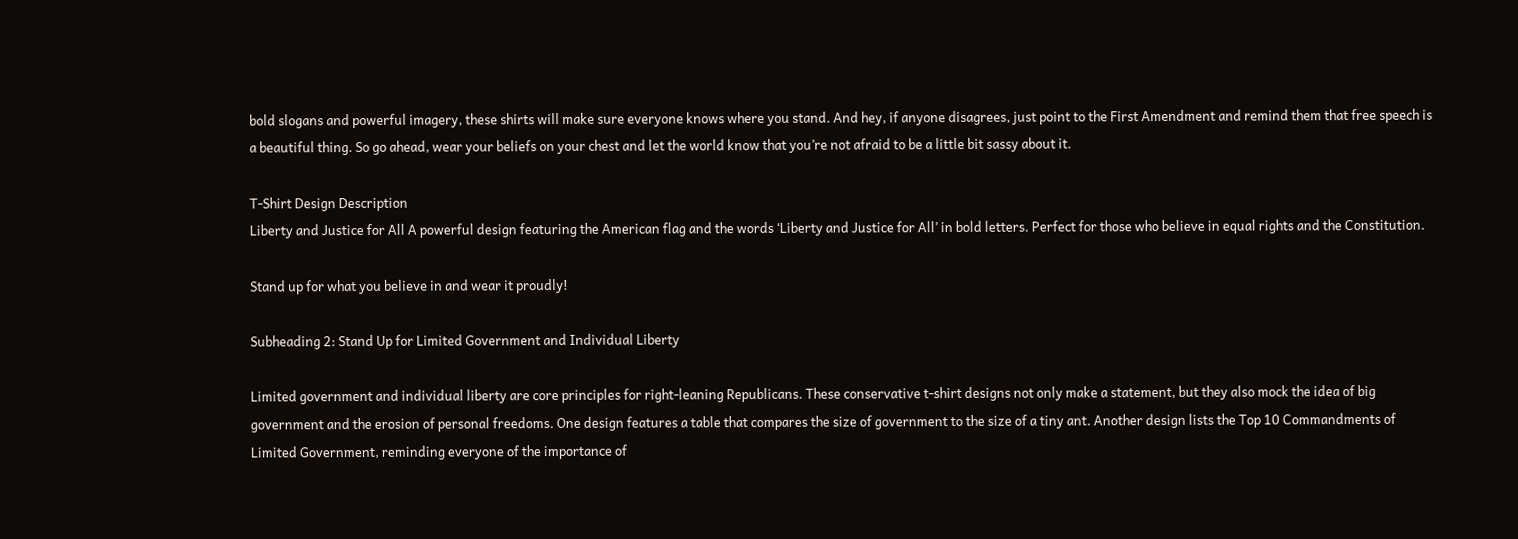bold slogans and powerful imagery, these shirts will make sure everyone knows where you stand. And hey, if anyone disagrees, just point to the First Amendment and remind them that free speech is a beautiful thing. So go ahead, wear your beliefs on your chest and let the world know that you’re not afraid to be a little bit sassy about it.

T-Shirt Design Description
Liberty and Justice for All A powerful design featuring the American flag and the words ‘Liberty and Justice for All’ in bold letters. Perfect for those who believe in equal rights and the Constitution.

Stand up for what you believe in and wear it proudly!

Subheading 2: Stand Up for Limited Government and Individual Liberty

Limited government and individual liberty are core principles for right-leaning Republicans. These conservative t-shirt designs not only make a statement, but they also mock the idea of big government and the erosion of personal freedoms. One design features a table that compares the size of government to the size of a tiny ant. Another design lists the Top 10 Commandments of Limited Government, reminding everyone of the importance of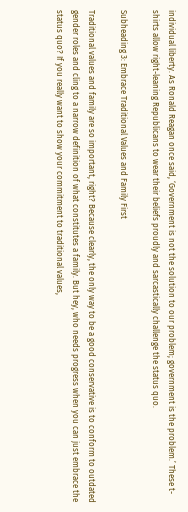individual liberty. As Ronald Reagan once said, ‘Government is not the solution to our problem; government is the problem.’ These t-shirts allow right-leaning Republicans to wear their beliefs proudly and sarcastically challenge the status quo.

Subheading 3: Embrace Traditional Values and Family First

Traditional values and family are so important, right? Because clearly, the only way to be a good conservative is to conform to outdated gender roles and cling to a narrow definition of what constitutes a family. But hey, who needs progress when you can just embrace the status quo? If you really want to show your commitment to traditional values,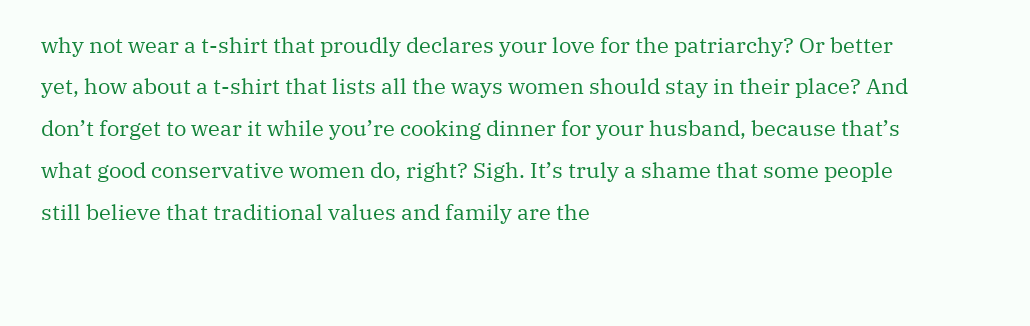why not wear a t-shirt that proudly declares your love for the patriarchy? Or better yet, how about a t-shirt that lists all the ways women should stay in their place? And don’t forget to wear it while you’re cooking dinner for your husband, because that’s what good conservative women do, right? Sigh. It’s truly a shame that some people still believe that traditional values and family are the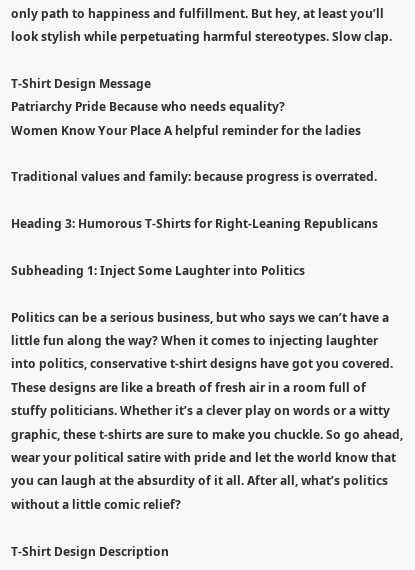only path to happiness and fulfillment. But hey, at least you’ll look stylish while perpetuating harmful stereotypes. Slow clap.

T-Shirt Design Message
Patriarchy Pride Because who needs equality?
Women Know Your Place A helpful reminder for the ladies

Traditional values and family: because progress is overrated.

Heading 3: Humorous T-Shirts for Right-Leaning Republicans

Subheading 1: Inject Some Laughter into Politics

Politics can be a serious business, but who says we can’t have a little fun along the way? When it comes to injecting laughter into politics, conservative t-shirt designs have got you covered. These designs are like a breath of fresh air in a room full of stuffy politicians. Whether it’s a clever play on words or a witty graphic, these t-shirts are sure to make you chuckle. So go ahead, wear your political satire with pride and let the world know that you can laugh at the absurdity of it all. After all, what’s politics without a little comic relief?

T-Shirt Design Description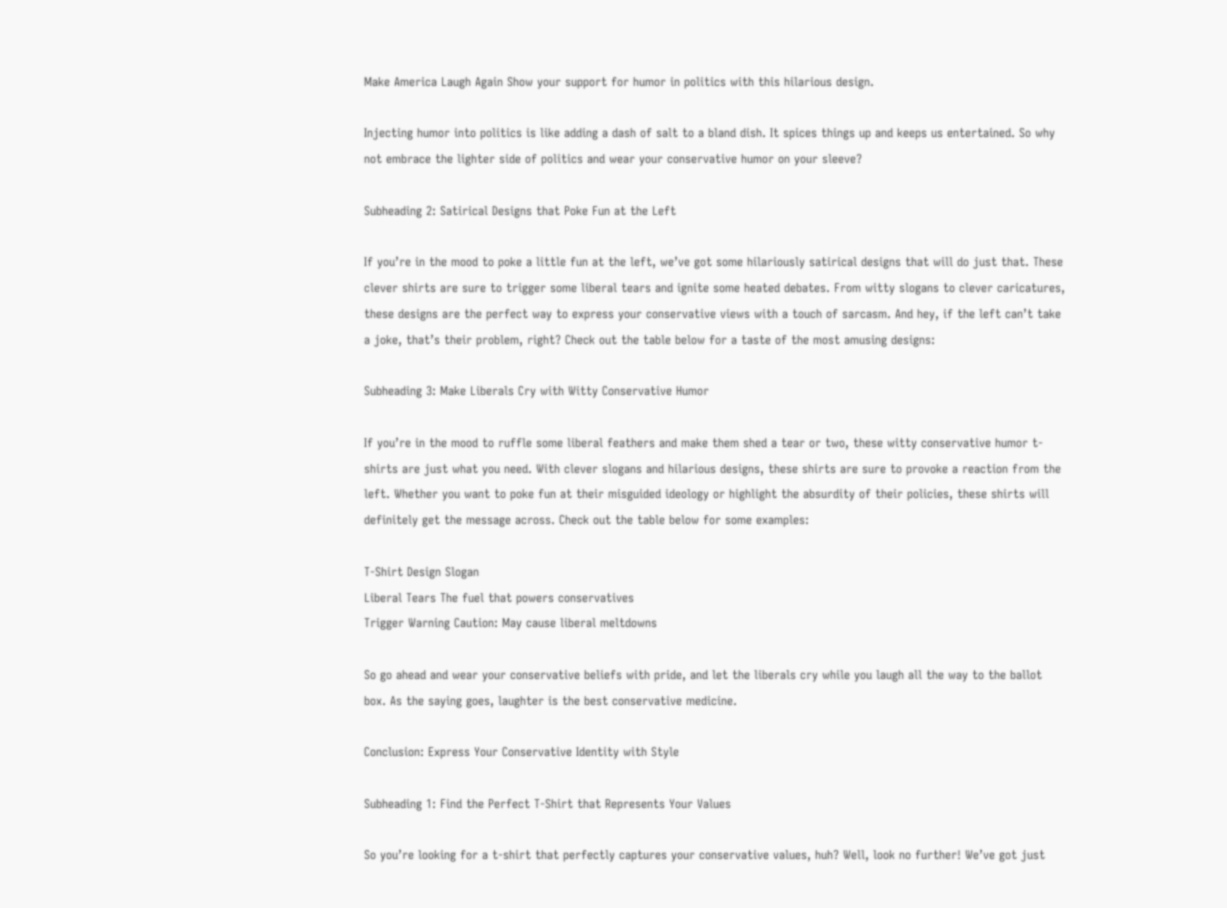Make America Laugh Again Show your support for humor in politics with this hilarious design.

Injecting humor into politics is like adding a dash of salt to a bland dish. It spices things up and keeps us entertained. So why not embrace the lighter side of politics and wear your conservative humor on your sleeve?

Subheading 2: Satirical Designs that Poke Fun at the Left

If you’re in the mood to poke a little fun at the left, we’ve got some hilariously satirical designs that will do just that. These clever shirts are sure to trigger some liberal tears and ignite some heated debates. From witty slogans to clever caricatures, these designs are the perfect way to express your conservative views with a touch of sarcasm. And hey, if the left can’t take a joke, that’s their problem, right? Check out the table below for a taste of the most amusing designs:

Subheading 3: Make Liberals Cry with Witty Conservative Humor

If you’re in the mood to ruffle some liberal feathers and make them shed a tear or two, these witty conservative humor t-shirts are just what you need. With clever slogans and hilarious designs, these shirts are sure to provoke a reaction from the left. Whether you want to poke fun at their misguided ideology or highlight the absurdity of their policies, these shirts will definitely get the message across. Check out the table below for some examples:

T-Shirt Design Slogan
Liberal Tears The fuel that powers conservatives
Trigger Warning Caution: May cause liberal meltdowns

So go ahead and wear your conservative beliefs with pride, and let the liberals cry while you laugh all the way to the ballot box. As the saying goes, laughter is the best conservative medicine.

Conclusion: Express Your Conservative Identity with Style

Subheading 1: Find the Perfect T-Shirt that Represents Your Values

So you’re looking for a t-shirt that perfectly captures your conservative values, huh? Well, look no further! We’ve got just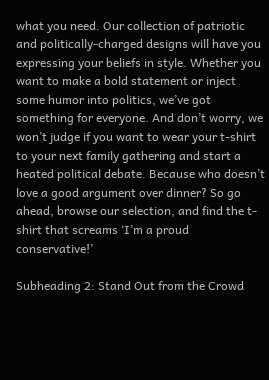what you need. Our collection of patriotic and politically-charged designs will have you expressing your beliefs in style. Whether you want to make a bold statement or inject some humor into politics, we’ve got something for everyone. And don’t worry, we won’t judge if you want to wear your t-shirt to your next family gathering and start a heated political debate. Because who doesn’t love a good argument over dinner? So go ahead, browse our selection, and find the t-shirt that screams ‘I’m a proud conservative!’

Subheading 2: Stand Out from the Crowd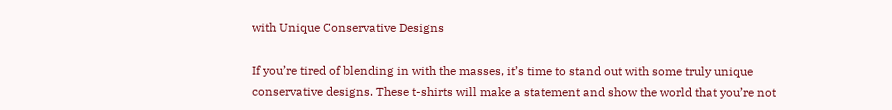with Unique Conservative Designs

If you’re tired of blending in with the masses, it’s time to stand out with some truly unique conservative designs. These t-shirts will make a statement and show the world that you’re not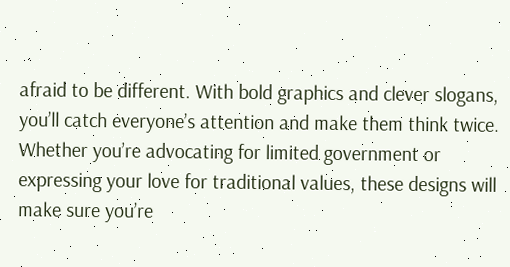afraid to be different. With bold graphics and clever slogans, you’ll catch everyone’s attention and make them think twice. Whether you’re advocating for limited government or expressing your love for traditional values, these designs will make sure you’re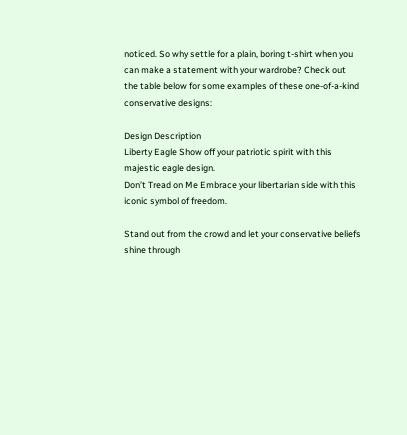noticed. So why settle for a plain, boring t-shirt when you can make a statement with your wardrobe? Check out the table below for some examples of these one-of-a-kind conservative designs:

Design Description
Liberty Eagle Show off your patriotic spirit with this majestic eagle design.
Don’t Tread on Me Embrace your libertarian side with this iconic symbol of freedom.

Stand out from the crowd and let your conservative beliefs shine through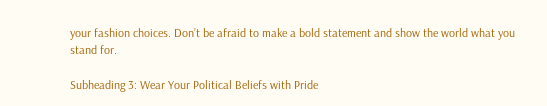your fashion choices. Don’t be afraid to make a bold statement and show the world what you stand for.

Subheading 3: Wear Your Political Beliefs with Pride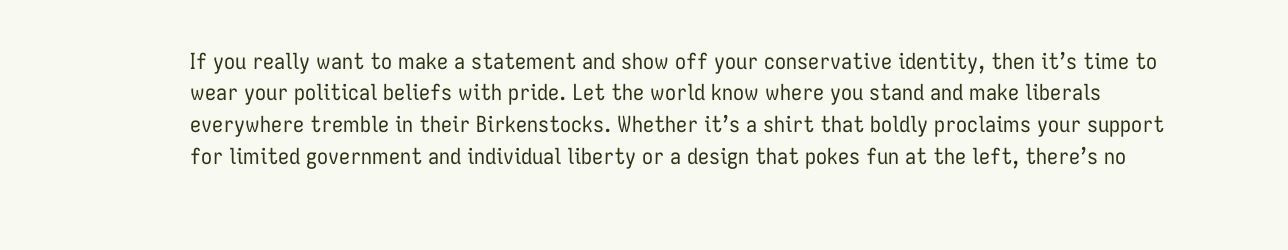If you really want to make a statement and show off your conservative identity, then it’s time to wear your political beliefs with pride. Let the world know where you stand and make liberals everywhere tremble in their Birkenstocks. Whether it’s a shirt that boldly proclaims your support for limited government and individual liberty or a design that pokes fun at the left, there’s no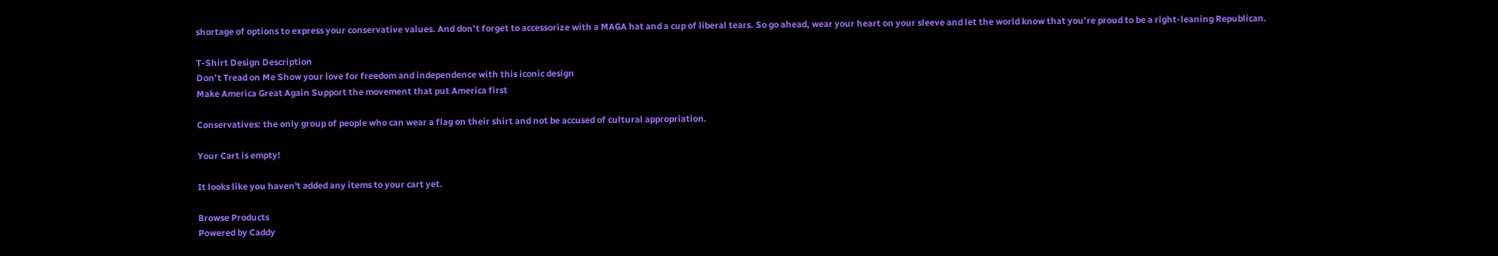shortage of options to express your conservative values. And don’t forget to accessorize with a MAGA hat and a cup of liberal tears. So go ahead, wear your heart on your sleeve and let the world know that you’re proud to be a right-leaning Republican.

T-Shirt Design Description
Don’t Tread on Me Show your love for freedom and independence with this iconic design
Make America Great Again Support the movement that put America first

Conservatives: the only group of people who can wear a flag on their shirt and not be accused of cultural appropriation.

Your Cart is empty!

It looks like you haven't added any items to your cart yet.

Browse Products
Powered by Caddy